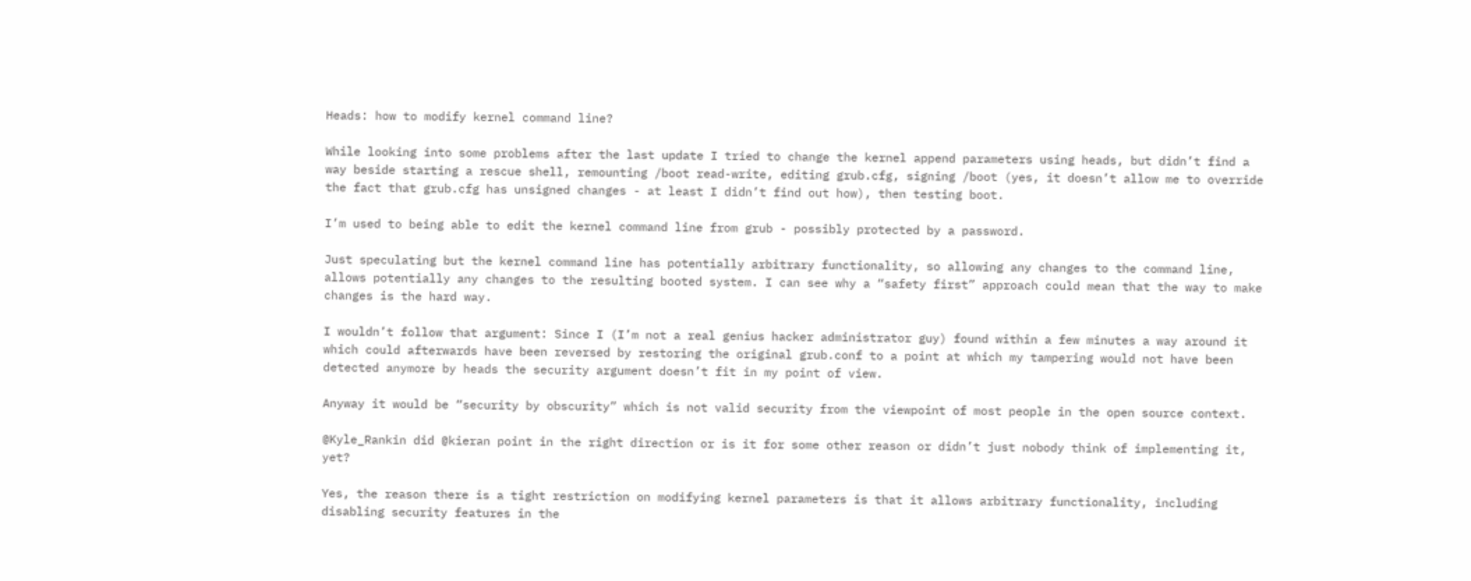Heads: how to modify kernel command line?

While looking into some problems after the last update I tried to change the kernel append parameters using heads, but didn’t find a way beside starting a rescue shell, remounting /boot read-write, editing grub.cfg, signing /boot (yes, it doesn’t allow me to override the fact that grub.cfg has unsigned changes - at least I didn’t find out how), then testing boot.

I’m used to being able to edit the kernel command line from grub - possibly protected by a password.

Just speculating but the kernel command line has potentially arbitrary functionality, so allowing any changes to the command line, allows potentially any changes to the resulting booted system. I can see why a “safety first” approach could mean that the way to make changes is the hard way.

I wouldn’t follow that argument: Since I (I’m not a real genius hacker administrator guy) found within a few minutes a way around it which could afterwards have been reversed by restoring the original grub.conf to a point at which my tampering would not have been detected anymore by heads the security argument doesn’t fit in my point of view.

Anyway it would be “security by obscurity” which is not valid security from the viewpoint of most people in the open source context.

@Kyle_Rankin did @kieran point in the right direction or is it for some other reason or didn’t just nobody think of implementing it, yet?

Yes, the reason there is a tight restriction on modifying kernel parameters is that it allows arbitrary functionality, including disabling security features in the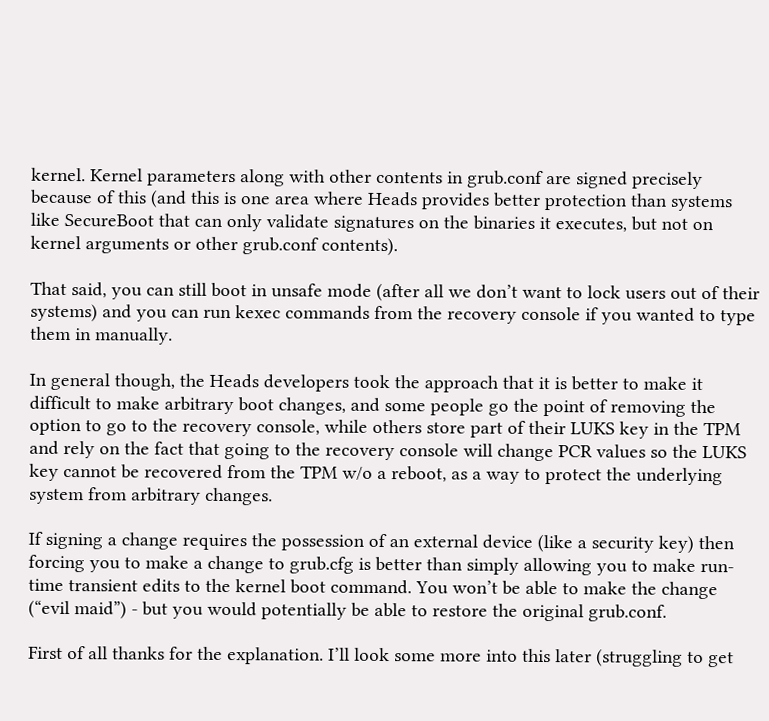kernel. Kernel parameters along with other contents in grub.conf are signed precisely because of this (and this is one area where Heads provides better protection than systems like SecureBoot that can only validate signatures on the binaries it executes, but not on kernel arguments or other grub.conf contents).

That said, you can still boot in unsafe mode (after all we don’t want to lock users out of their systems) and you can run kexec commands from the recovery console if you wanted to type them in manually.

In general though, the Heads developers took the approach that it is better to make it difficult to make arbitrary boot changes, and some people go the point of removing the option to go to the recovery console, while others store part of their LUKS key in the TPM and rely on the fact that going to the recovery console will change PCR values so the LUKS key cannot be recovered from the TPM w/o a reboot, as a way to protect the underlying system from arbitrary changes.

If signing a change requires the possession of an external device (like a security key) then forcing you to make a change to grub.cfg is better than simply allowing you to make run-time transient edits to the kernel boot command. You won’t be able to make the change (“evil maid”) - but you would potentially be able to restore the original grub.conf.

First of all thanks for the explanation. I’ll look some more into this later (struggling to get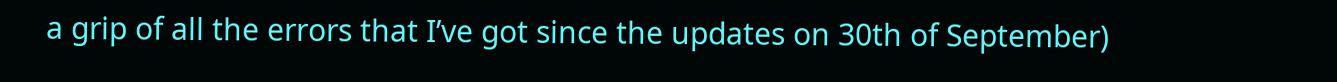a grip of all the errors that I’ve got since the updates on 30th of September)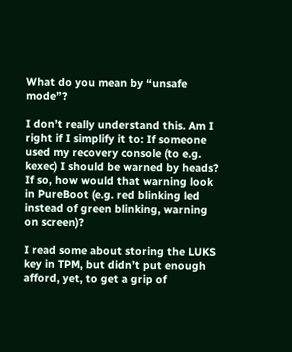What do you mean by “unsafe mode”?

I don’t really understand this. Am I right if I simplify it to: If someone used my recovery console (to e.g. kexec) I should be warned by heads? If so, how would that warning look in PureBoot (e.g. red blinking led instead of green blinking, warning on screen)?

I read some about storing the LUKS key in TPM, but didn’t put enough afford, yet, to get a grip of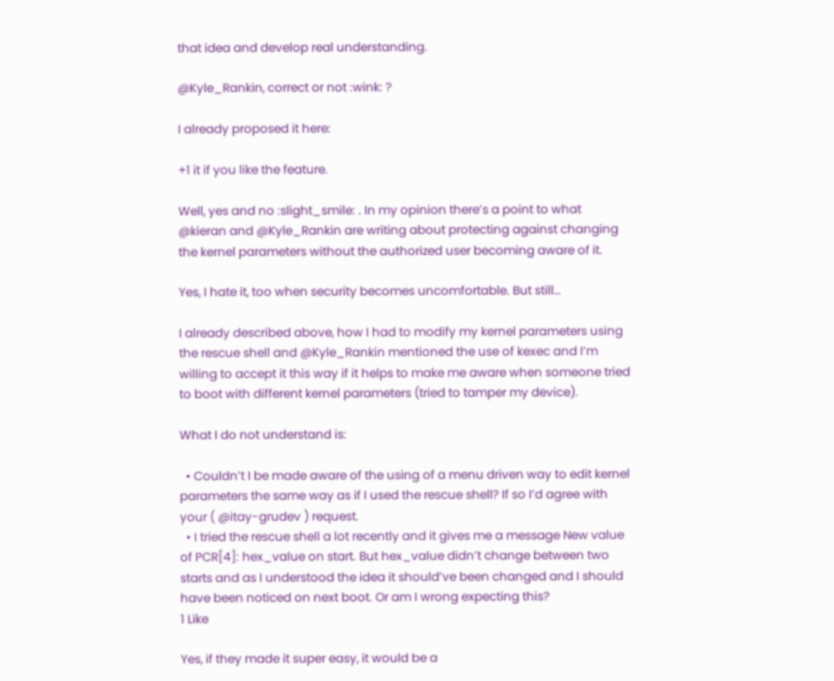that idea and develop real understanding.

@Kyle_Rankin, correct or not :wink: ?

I already proposed it here:

+1 it if you like the feature.

Well, yes and no :slight_smile: . In my opinion there’s a point to what @kieran and @Kyle_Rankin are writing about protecting against changing the kernel parameters without the authorized user becoming aware of it.

Yes, I hate it, too when security becomes uncomfortable. But still…

I already described above, how I had to modify my kernel parameters using the rescue shell and @Kyle_Rankin mentioned the use of kexec and I’m willing to accept it this way if it helps to make me aware when someone tried to boot with different kernel parameters (tried to tamper my device).

What I do not understand is:

  • Couldn’t I be made aware of the using of a menu driven way to edit kernel parameters the same way as if I used the rescue shell? If so I’d agree with your ( @itay-grudev ) request.
  • I tried the rescue shell a lot recently and it gives me a message New value of PCR[4]: hex_value on start. But hex_value didn’t change between two starts and as I understood the idea it should’ve been changed and I should have been noticed on next boot. Or am I wrong expecting this?
1 Like

Yes, if they made it super easy, it would be a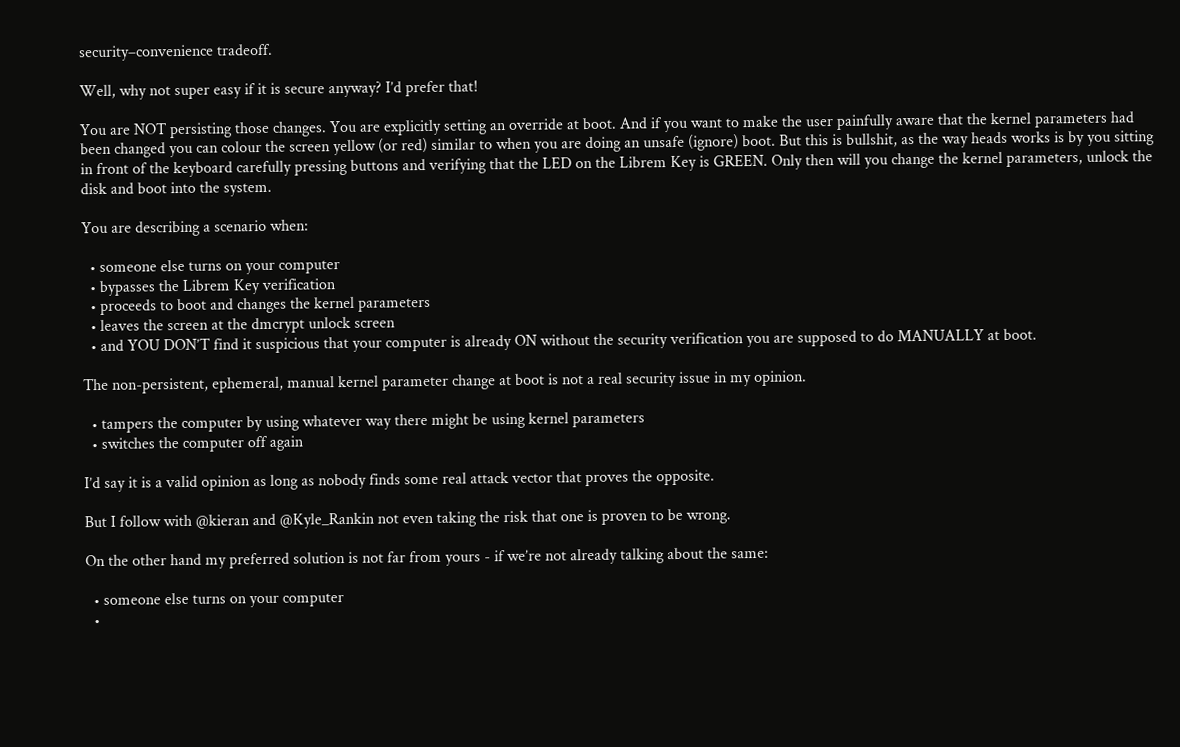security–convenience tradeoff.

Well, why not super easy if it is secure anyway? I’d prefer that!

You are NOT persisting those changes. You are explicitly setting an override at boot. And if you want to make the user painfully aware that the kernel parameters had been changed you can colour the screen yellow (or red) similar to when you are doing an unsafe (ignore) boot. But this is bullshit, as the way heads works is by you sitting in front of the keyboard carefully pressing buttons and verifying that the LED on the Librem Key is GREEN. Only then will you change the kernel parameters, unlock the disk and boot into the system.

You are describing a scenario when:

  • someone else turns on your computer
  • bypasses the Librem Key verification
  • proceeds to boot and changes the kernel parameters
  • leaves the screen at the dmcrypt unlock screen
  • and YOU DON’T find it suspicious that your computer is already ON without the security verification you are supposed to do MANUALLY at boot.

The non-persistent, ephemeral, manual kernel parameter change at boot is not a real security issue in my opinion.

  • tampers the computer by using whatever way there might be using kernel parameters
  • switches the computer off again

I’d say it is a valid opinion as long as nobody finds some real attack vector that proves the opposite.

But I follow with @kieran and @Kyle_Rankin not even taking the risk that one is proven to be wrong.

On the other hand my preferred solution is not far from yours - if we’re not already talking about the same:

  • someone else turns on your computer
  •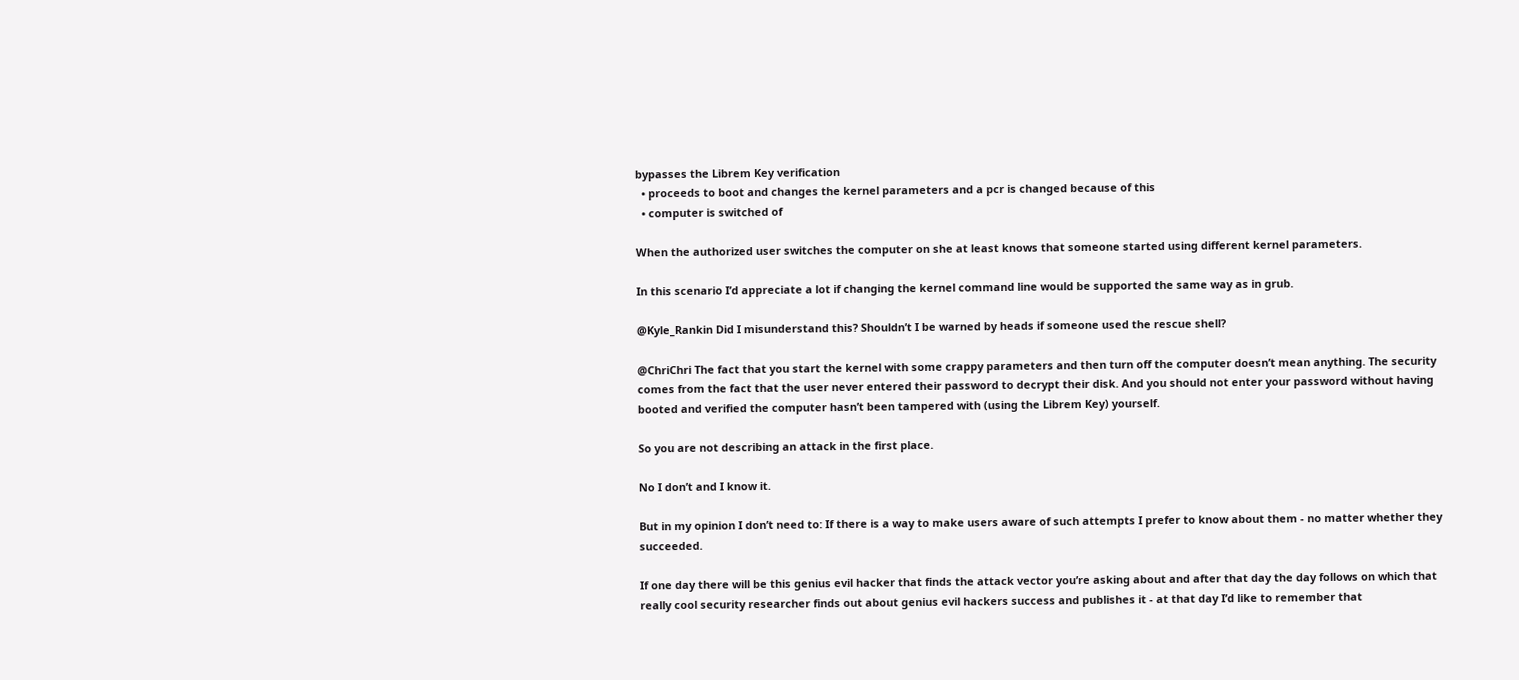bypasses the Librem Key verification
  • proceeds to boot and changes the kernel parameters and a pcr is changed because of this
  • computer is switched of

When the authorized user switches the computer on she at least knows that someone started using different kernel parameters.

In this scenario I’d appreciate a lot if changing the kernel command line would be supported the same way as in grub.

@Kyle_Rankin Did I misunderstand this? Shouldn’t I be warned by heads if someone used the rescue shell?

@ChriChri The fact that you start the kernel with some crappy parameters and then turn off the computer doesn’t mean anything. The security comes from the fact that the user never entered their password to decrypt their disk. And you should not enter your password without having booted and verified the computer hasn’t been tampered with (using the Librem Key) yourself.

So you are not describing an attack in the first place.

No I don’t and I know it.

But in my opinion I don’t need to: If there is a way to make users aware of such attempts I prefer to know about them - no matter whether they succeeded.

If one day there will be this genius evil hacker that finds the attack vector you’re asking about and after that day the day follows on which that really cool security researcher finds out about genius evil hackers success and publishes it - at that day I’d like to remember that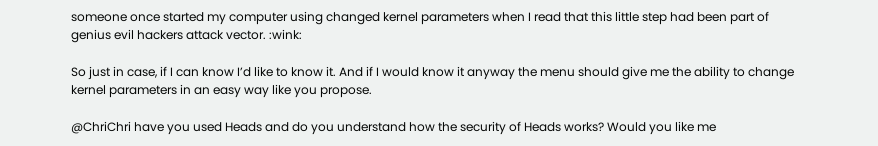someone once started my computer using changed kernel parameters when I read that this little step had been part of genius evil hackers attack vector. :wink:

So just in case, if I can know I’d like to know it. And if I would know it anyway the menu should give me the ability to change kernel parameters in an easy way like you propose.

@ChriChri have you used Heads and do you understand how the security of Heads works? Would you like me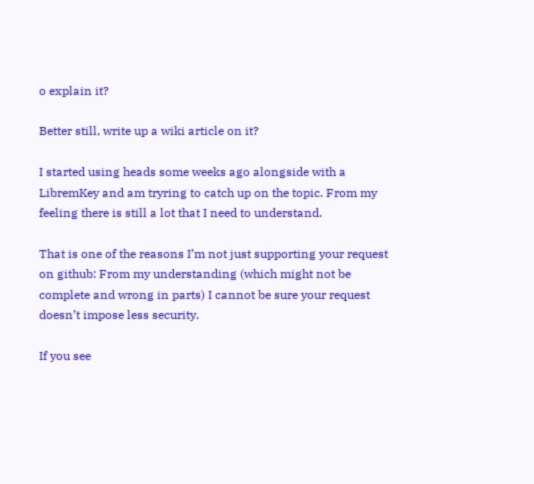o explain it?

Better still, write up a wiki article on it?

I started using heads some weeks ago alongside with a LibremKey and am tryring to catch up on the topic. From my feeling there is still a lot that I need to understand.

That is one of the reasons I’m not just supporting your request on github: From my understanding (which might not be complete and wrong in parts) I cannot be sure your request doesn’t impose less security.

If you see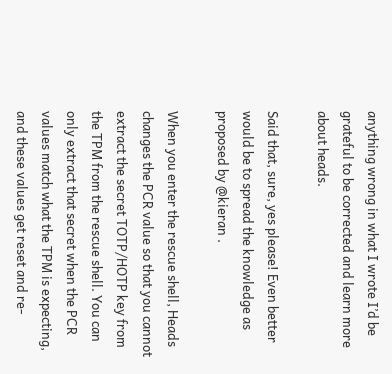anything wrong in what I wrote I’d be grateful to be corrected and learn more about heads.

Said that, sure, yes please! Even better would be to spread the knowledge as proposed by @kieran .

When you enter the rescue shell, Heads changes the PCR value so that you cannot extract the secret TOTP/HOTP key from the TPM from the rescue shell. You can only extract that secret when the PCR values match what the TPM is expecting, and these values get reset and re-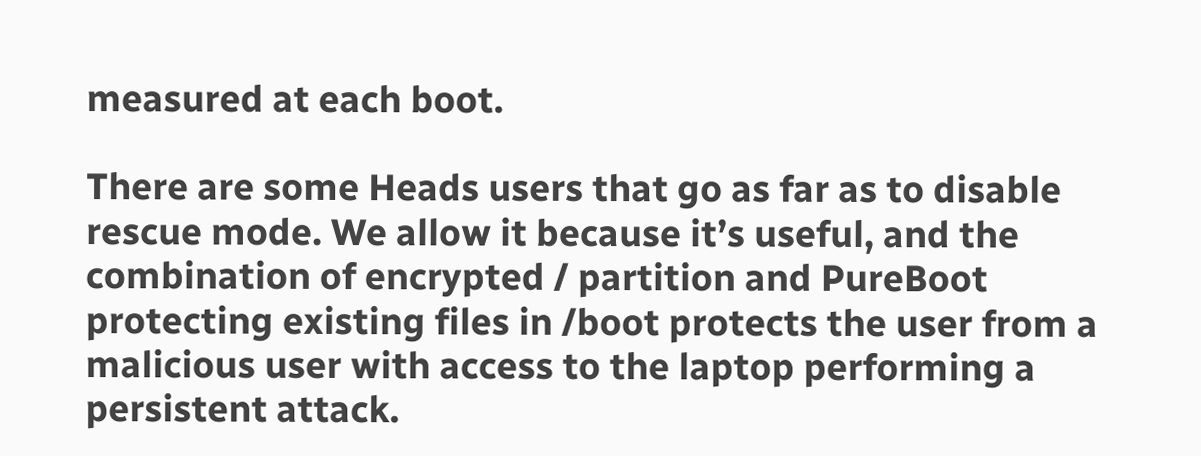measured at each boot.

There are some Heads users that go as far as to disable rescue mode. We allow it because it’s useful, and the combination of encrypted / partition and PureBoot protecting existing files in /boot protects the user from a malicious user with access to the laptop performing a persistent attack.